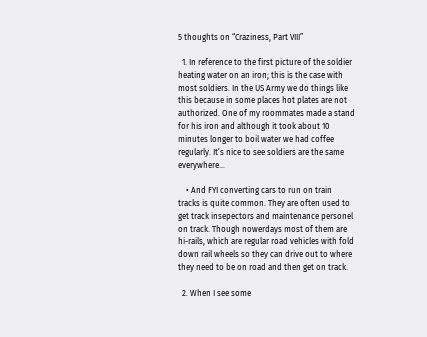5 thoughts on “Craziness, Part VIII”

  1. In reference to the first picture of the soldier heating water on an iron; this is the case with most soldiers. In the US Army we do things like this because in some places hot plates are not authorized. One of my roommates made a stand for his iron and although it took about 10 minutes longer to boil water we had coffee regularly. It’s nice to see soldiers are the same everywhere…

    • And FYI converting cars to run on train tracks is quite common. They are often used to get track insepectors and maintenance personel on track. Though nowerdays most of them are hi-rails, which are regular road vehicles with fold down rail wheels so they can drive out to where they need to be on road and then get on track.

  2. When I see some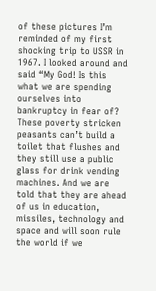of these pictures I’m reminded of my first shocking trip to USSR in 1967. I looked around and said “My God! Is this what we are spending ourselves into bankruptcy in fear of? These poverty stricken peasants can’t build a toilet that flushes and they still use a public glass for drink vending machines. And we are told that they are ahead of us in education, missiles, technology and space and will soon rule the world if we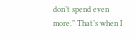don’t spend even more.” That’s when I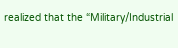realized that the “Military/Industrial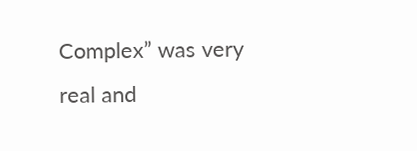Complex” was very real and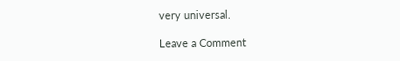very universal.

Leave a Comment